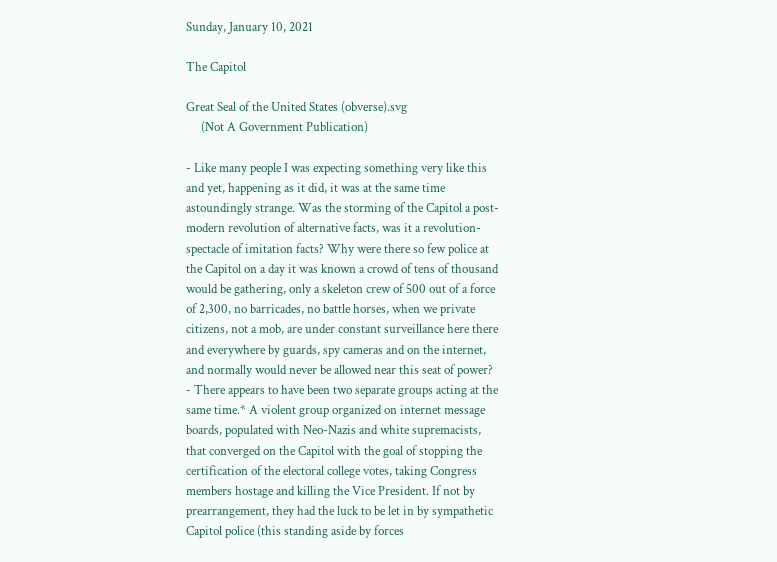Sunday, January 10, 2021

The Capitol

Great Seal of the United States (obverse).svg
     (Not A Government Publication)

- Like many people I was expecting something very like this and yet, happening as it did, it was at the same time astoundingly strange. Was the storming of the Capitol a post-modern revolution of alternative facts, was it a revolution-spectacle of imitation facts? Why were there so few police at the Capitol on a day it was known a crowd of tens of thousand would be gathering, only a skeleton crew of 500 out of a force of 2,300, no barricades, no battle horses, when we private citizens, not a mob, are under constant surveillance here there and everywhere by guards, spy cameras and on the internet, and normally would never be allowed near this seat of power?
- There appears to have been two separate groups acting at the same time.* A violent group organized on internet message boards, populated with Neo-Nazis and white supremacists, that converged on the Capitol with the goal of stopping the certification of the electoral college votes, taking Congress members hostage and killing the Vice President. If not by prearrangement, they had the luck to be let in by sympathetic Capitol police (this standing aside by forces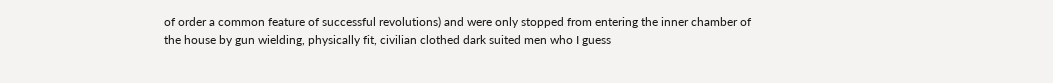of order a common feature of successful revolutions) and were only stopped from entering the inner chamber of the house by gun wielding, physically fit, civilian clothed dark suited men who I guess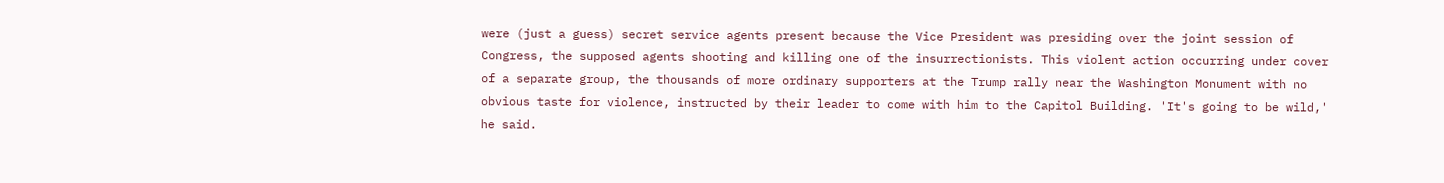were (just a guess) secret service agents present because the Vice President was presiding over the joint session of Congress, the supposed agents shooting and killing one of the insurrectionists. This violent action occurring under cover of a separate group, the thousands of more ordinary supporters at the Trump rally near the Washington Monument with no obvious taste for violence, instructed by their leader to come with him to the Capitol Building. 'It's going to be wild,' he said.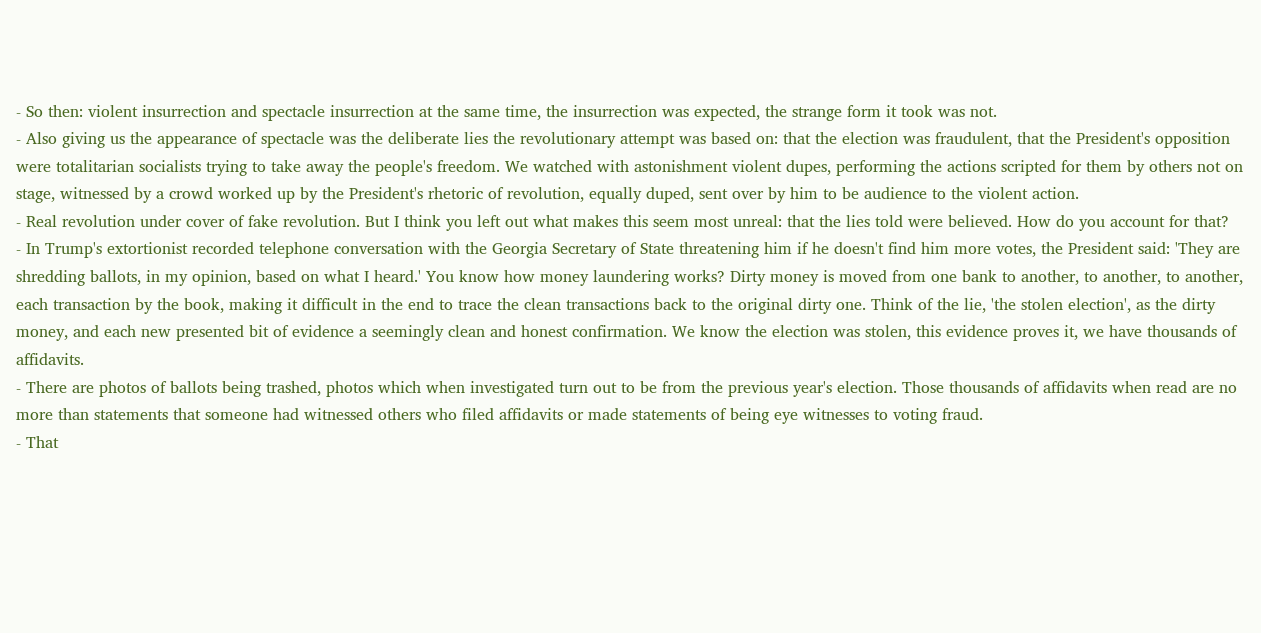- So then: violent insurrection and spectacle insurrection at the same time, the insurrection was expected, the strange form it took was not.
- Also giving us the appearance of spectacle was the deliberate lies the revolutionary attempt was based on: that the election was fraudulent, that the President's opposition were totalitarian socialists trying to take away the people's freedom. We watched with astonishment violent dupes, performing the actions scripted for them by others not on stage, witnessed by a crowd worked up by the President's rhetoric of revolution, equally duped, sent over by him to be audience to the violent action.
- Real revolution under cover of fake revolution. But I think you left out what makes this seem most unreal: that the lies told were believed. How do you account for that?
- In Trump's extortionist recorded telephone conversation with the Georgia Secretary of State threatening him if he doesn't find him more votes, the President said: 'They are shredding ballots, in my opinion, based on what I heard.' You know how money laundering works? Dirty money is moved from one bank to another, to another, to another, each transaction by the book, making it difficult in the end to trace the clean transactions back to the original dirty one. Think of the lie, 'the stolen election', as the dirty money, and each new presented bit of evidence a seemingly clean and honest confirmation. We know the election was stolen, this evidence proves it, we have thousands of affidavits.
- There are photos of ballots being trashed, photos which when investigated turn out to be from the previous year's election. Those thousands of affidavits when read are no more than statements that someone had witnessed others who filed affidavits or made statements of being eye witnesses to voting fraud.
- That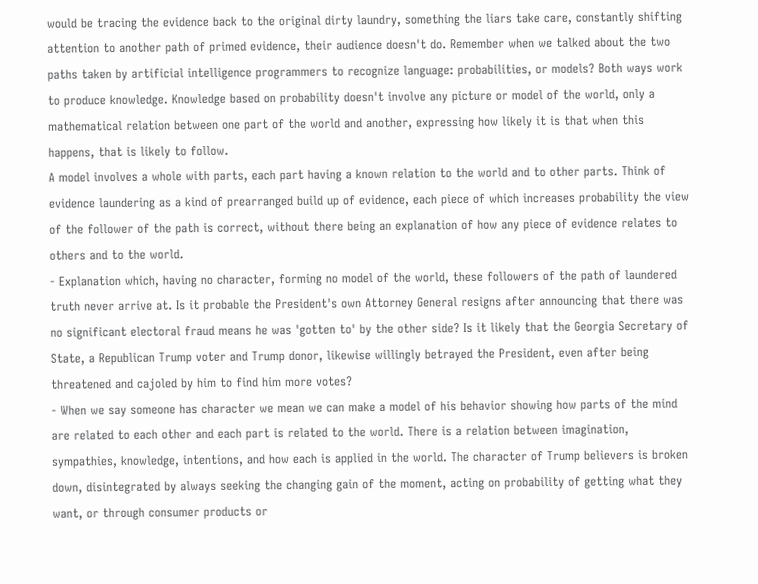would be tracing the evidence back to the original dirty laundry, something the liars take care, constantly shifting attention to another path of primed evidence, their audience doesn't do. Remember when we talked about the two paths taken by artificial intelligence programmers to recognize language: probabilities, or models? Both ways work to produce knowledge. Knowledge based on probability doesn't involve any picture or model of the world, only a mathematical relation between one part of the world and another, expressing how likely it is that when this happens, that is likely to follow.
A model involves a whole with parts, each part having a known relation to the world and to other parts. Think of evidence laundering as a kind of prearranged build up of evidence, each piece of which increases probability the view of the follower of the path is correct, without there being an explanation of how any piece of evidence relates to others and to the world.
- Explanation which, having no character, forming no model of the world, these followers of the path of laundered truth never arrive at. Is it probable the President's own Attorney General resigns after announcing that there was no significant electoral fraud means he was 'gotten to' by the other side? Is it likely that the Georgia Secretary of State, a Republican Trump voter and Trump donor, likewise willingly betrayed the President, even after being threatened and cajoled by him to find him more votes?
- When we say someone has character we mean we can make a model of his behavior showing how parts of the mind are related to each other and each part is related to the world. There is a relation between imagination, sympathies, knowledge, intentions, and how each is applied in the world. The character of Trump believers is broken down, disintegrated by always seeking the changing gain of the moment, acting on probability of getting what they want, or through consumer products or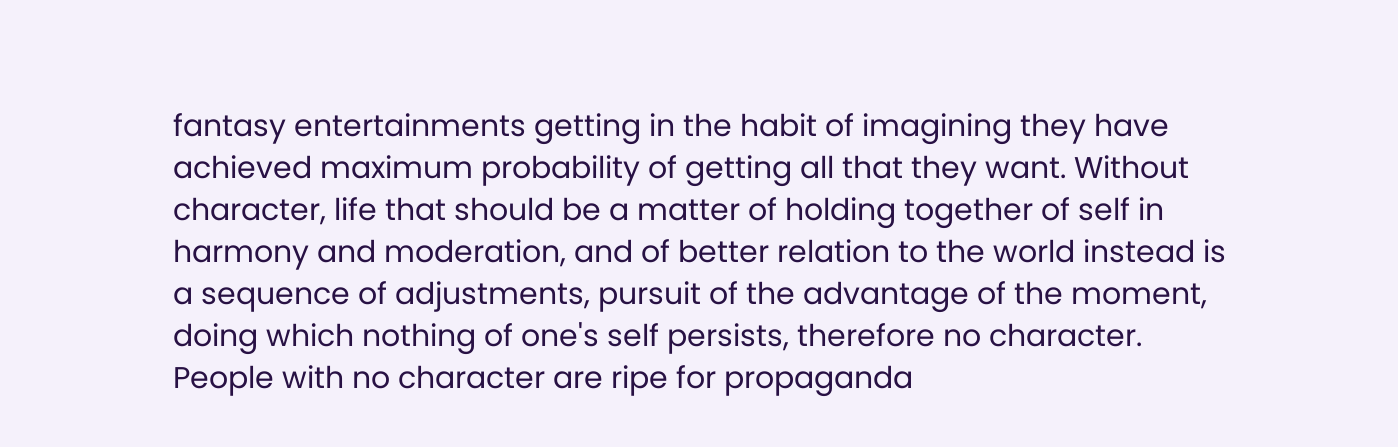fantasy entertainments getting in the habit of imagining they have achieved maximum probability of getting all that they want. Without character, life that should be a matter of holding together of self in harmony and moderation, and of better relation to the world instead is a sequence of adjustments, pursuit of the advantage of the moment, doing which nothing of one's self persists, therefore no character. People with no character are ripe for propaganda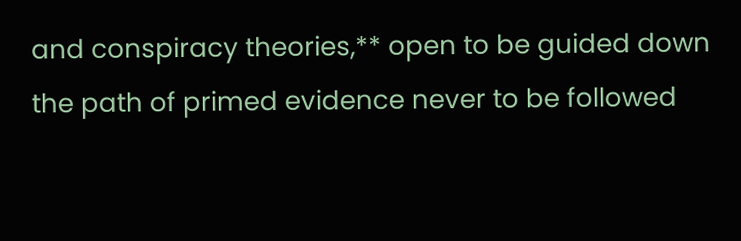and conspiracy theories,** open to be guided down the path of primed evidence never to be followed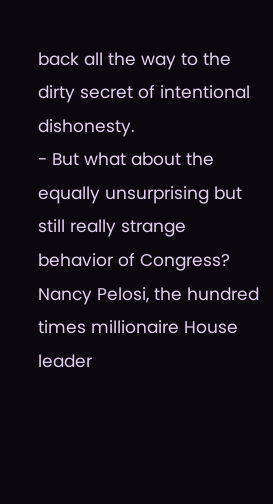back all the way to the dirty secret of intentional dishonesty.
- But what about the equally unsurprising but still really strange behavior of Congress? Nancy Pelosi, the hundred times millionaire House leader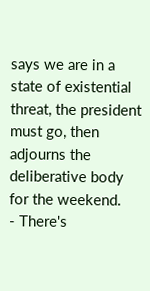says we are in a state of existential threat, the president must go, then adjourns the deliberative body for the weekend.
- There's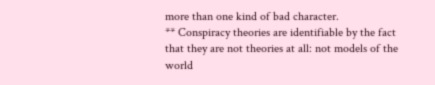more than one kind of bad character.
** Conspiracy theories are identifiable by the fact that they are not theories at all: not models of the world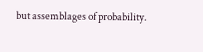but assemblages of probability.